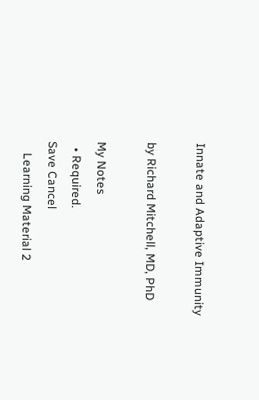Innate and Adaptive Immunity

by Richard Mitchell, MD, PhD

My Notes
  • Required.
Save Cancel
    Learning Material 2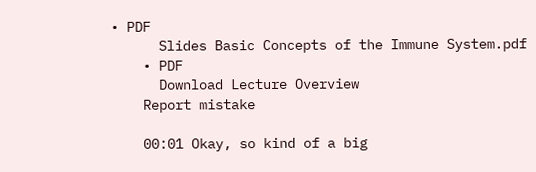• PDF
      Slides Basic Concepts of the Immune System.pdf
    • PDF
      Download Lecture Overview
    Report mistake

    00:01 Okay, so kind of a big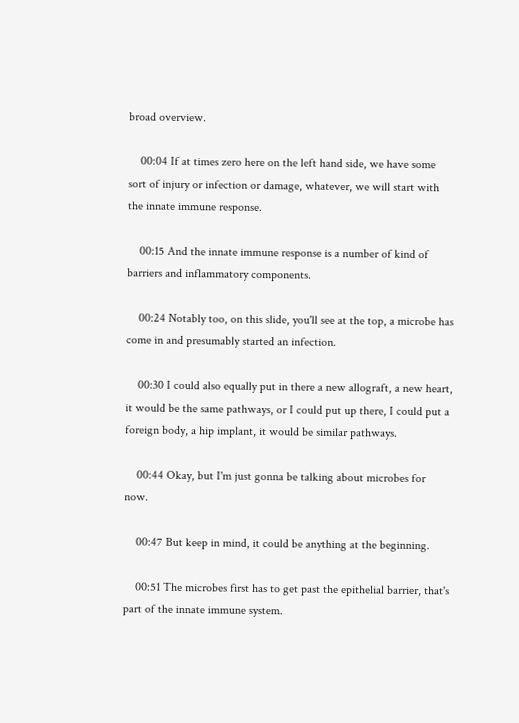broad overview.

    00:04 If at times zero here on the left hand side, we have some sort of injury or infection or damage, whatever, we will start with the innate immune response.

    00:15 And the innate immune response is a number of kind of barriers and inflammatory components.

    00:24 Notably too, on this slide, you'll see at the top, a microbe has come in and presumably started an infection.

    00:30 I could also equally put in there a new allograft, a new heart, it would be the same pathways, or I could put up there, I could put a foreign body, a hip implant, it would be similar pathways.

    00:44 Okay, but I'm just gonna be talking about microbes for now.

    00:47 But keep in mind, it could be anything at the beginning.

    00:51 The microbes first has to get past the epithelial barrier, that's part of the innate immune system.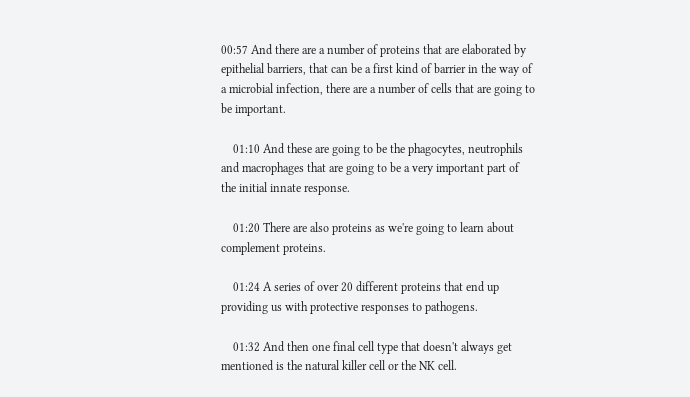00:57 And there are a number of proteins that are elaborated by epithelial barriers, that can be a first kind of barrier in the way of a microbial infection, there are a number of cells that are going to be important.

    01:10 And these are going to be the phagocytes, neutrophils and macrophages that are going to be a very important part of the initial innate response.

    01:20 There are also proteins as we're going to learn about complement proteins.

    01:24 A series of over 20 different proteins that end up providing us with protective responses to pathogens.

    01:32 And then one final cell type that doesn't always get mentioned is the natural killer cell or the NK cell.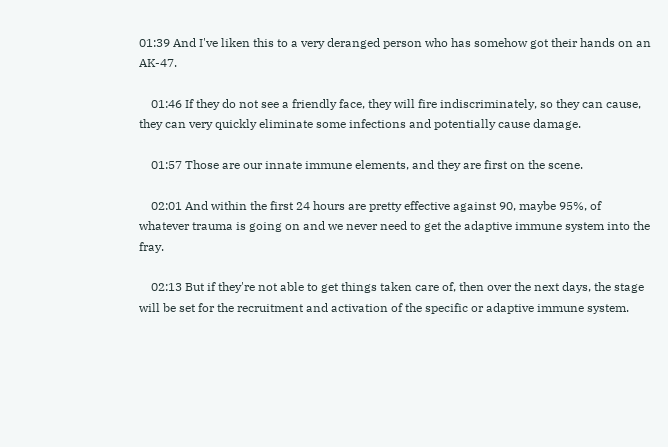01:39 And I've liken this to a very deranged person who has somehow got their hands on an AK-47.

    01:46 If they do not see a friendly face, they will fire indiscriminately, so they can cause, they can very quickly eliminate some infections and potentially cause damage.

    01:57 Those are our innate immune elements, and they are first on the scene.

    02:01 And within the first 24 hours are pretty effective against 90, maybe 95%, of whatever trauma is going on and we never need to get the adaptive immune system into the fray.

    02:13 But if they're not able to get things taken care of, then over the next days, the stage will be set for the recruitment and activation of the specific or adaptive immune system.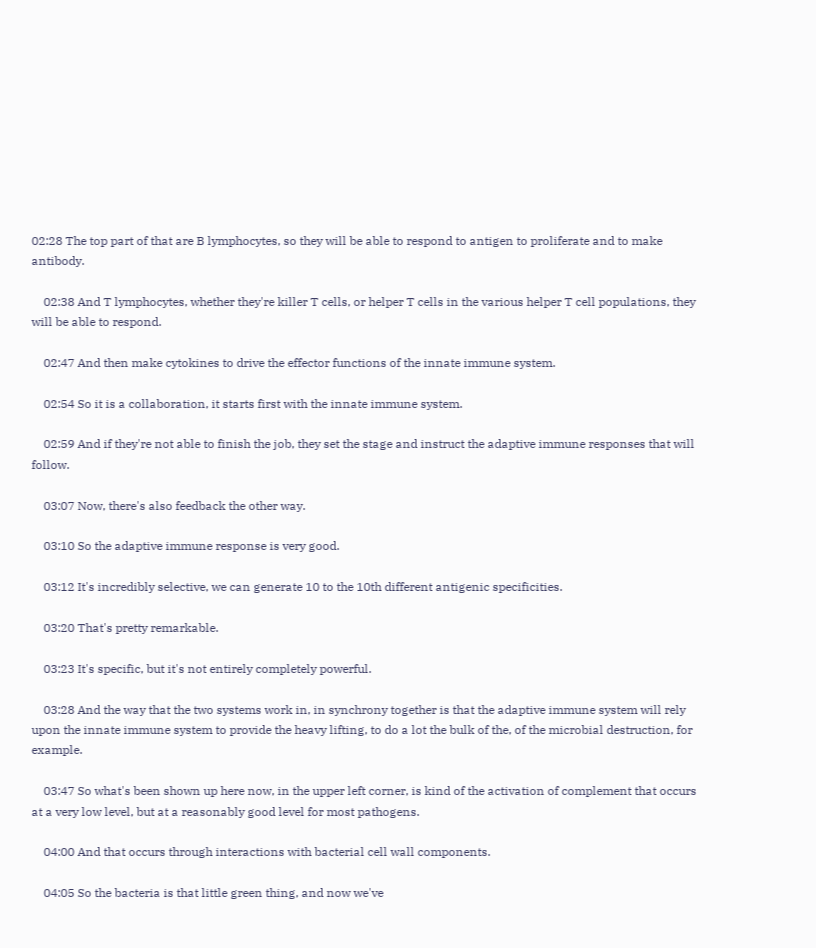02:28 The top part of that are B lymphocytes, so they will be able to respond to antigen to proliferate and to make antibody.

    02:38 And T lymphocytes, whether they're killer T cells, or helper T cells in the various helper T cell populations, they will be able to respond.

    02:47 And then make cytokines to drive the effector functions of the innate immune system.

    02:54 So it is a collaboration, it starts first with the innate immune system.

    02:59 And if they're not able to finish the job, they set the stage and instruct the adaptive immune responses that will follow.

    03:07 Now, there's also feedback the other way.

    03:10 So the adaptive immune response is very good.

    03:12 It's incredibly selective, we can generate 10 to the 10th different antigenic specificities.

    03:20 That's pretty remarkable.

    03:23 It's specific, but it's not entirely completely powerful.

    03:28 And the way that the two systems work in, in synchrony together is that the adaptive immune system will rely upon the innate immune system to provide the heavy lifting, to do a lot the bulk of the, of the microbial destruction, for example.

    03:47 So what's been shown up here now, in the upper left corner, is kind of the activation of complement that occurs at a very low level, but at a reasonably good level for most pathogens.

    04:00 And that occurs through interactions with bacterial cell wall components.

    04:05 So the bacteria is that little green thing, and now we've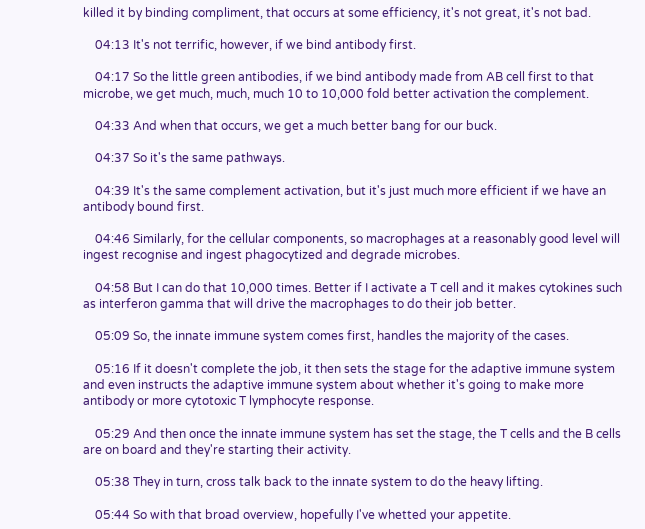killed it by binding compliment, that occurs at some efficiency, it's not great, it's not bad.

    04:13 It's not terrific, however, if we bind antibody first.

    04:17 So the little green antibodies, if we bind antibody made from AB cell first to that microbe, we get much, much, much 10 to 10,000 fold better activation the complement.

    04:33 And when that occurs, we get a much better bang for our buck.

    04:37 So it's the same pathways.

    04:39 It's the same complement activation, but it's just much more efficient if we have an antibody bound first.

    04:46 Similarly, for the cellular components, so macrophages at a reasonably good level will ingest recognise and ingest phagocytized and degrade microbes.

    04:58 But I can do that 10,000 times. Better if I activate a T cell and it makes cytokines such as interferon gamma that will drive the macrophages to do their job better.

    05:09 So, the innate immune system comes first, handles the majority of the cases.

    05:16 If it doesn't complete the job, it then sets the stage for the adaptive immune system and even instructs the adaptive immune system about whether it's going to make more antibody or more cytotoxic T lymphocyte response.

    05:29 And then once the innate immune system has set the stage, the T cells and the B cells are on board and they're starting their activity.

    05:38 They in turn, cross talk back to the innate system to do the heavy lifting.

    05:44 So with that broad overview, hopefully I've whetted your appetite.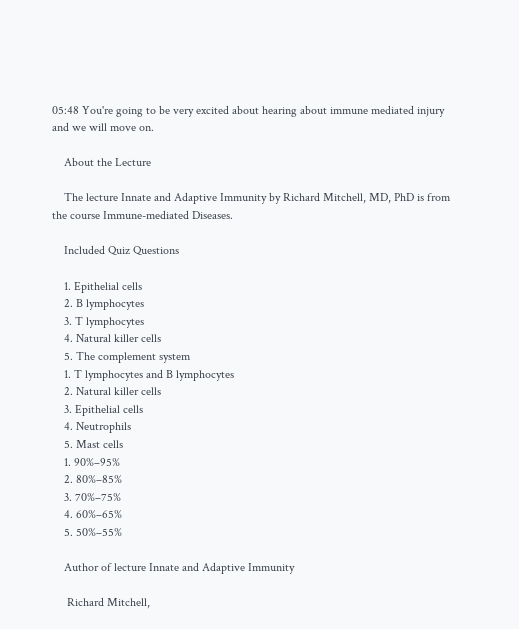05:48 You're going to be very excited about hearing about immune mediated injury and we will move on.

    About the Lecture

    The lecture Innate and Adaptive Immunity by Richard Mitchell, MD, PhD is from the course Immune-mediated Diseases.

    Included Quiz Questions

    1. Epithelial cells
    2. B lymphocytes
    3. T lymphocytes
    4. Natural killer cells
    5. The complement system
    1. T lymphocytes and B lymphocytes
    2. Natural killer cells
    3. Epithelial cells
    4. Neutrophils
    5. Mast cells
    1. 90%–95%
    2. 80%–85%
    3. 70%–75%
    4. 60%–65%
    5. 50%–55%

    Author of lecture Innate and Adaptive Immunity

     Richard Mitchell,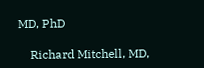MD, PhD

    Richard Mitchell, MD,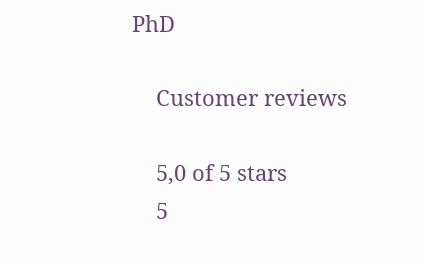PhD

    Customer reviews

    5,0 of 5 stars
    5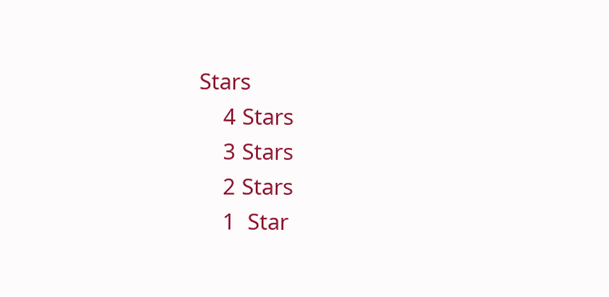Stars
    4 Stars
    3 Stars
    2 Stars
    1  Star